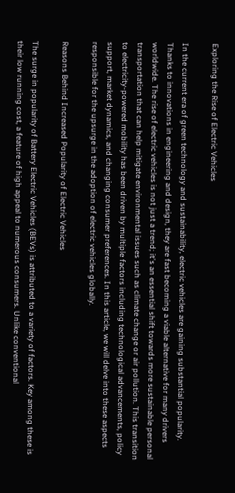Exploring the Rise of Electric Vehicles

In the current era of green technology and sustainability, electric vehicles are gaining substantial popularity. Thanks to innovations in engineering and design, they are fast becoming a viable alternative for many drivers worldwide. The rise of electric vehicles is not just a trend; it's an essential shift towards more sustainable personal transportation that can help mitigate environmental issues such as climate change or air pollution. This transition to electricity-powered mobility has been driven by multiple factors including technological advancements, policy support, market dynamics, and changing consumer preferences. In this article, we will delve into these aspects responsible for the upsurge in the adoption of electric vehicles globally.

Reasons Behind Increased Popularity of Electric Vehicles

The surge in popularity of Battery Electric Vehicles (BEVs) is attributed to a variety of factors. Key among these is their low running cost, a feature of high appeal to numerous consumers. Unlike conventional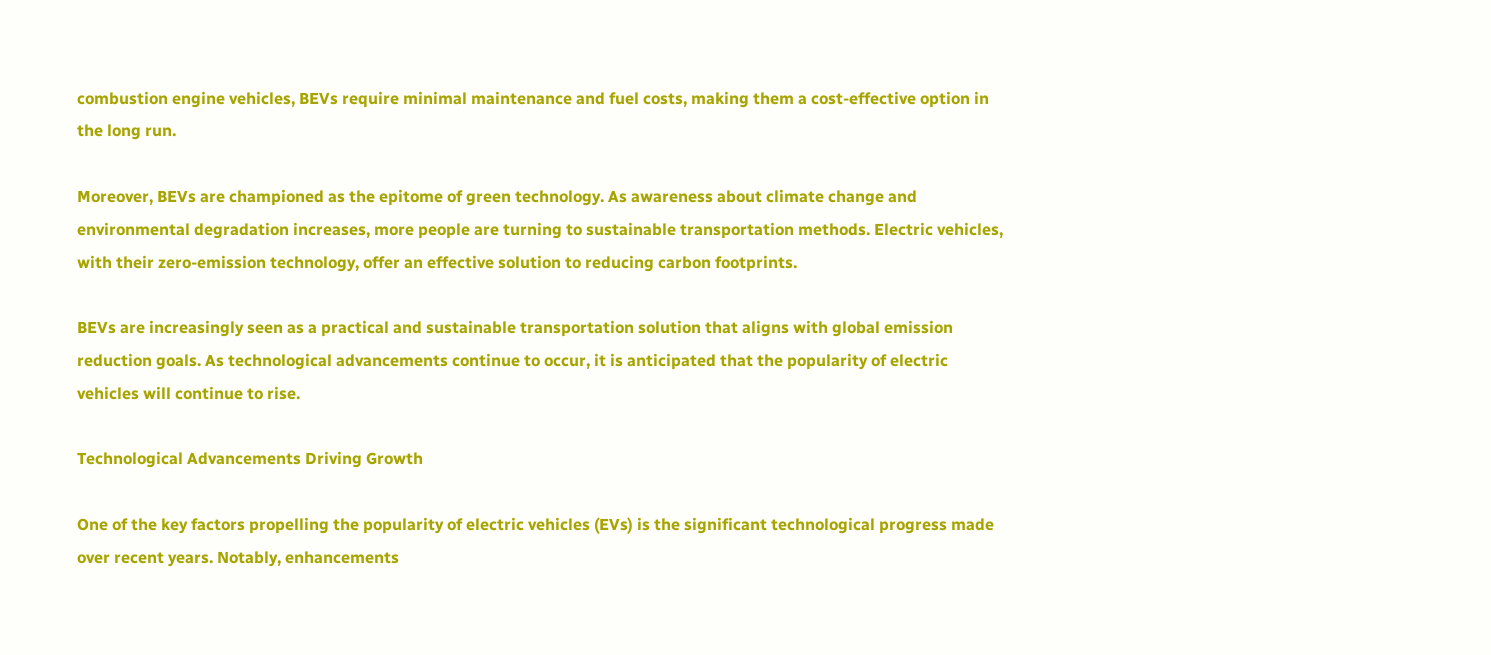combustion engine vehicles, BEVs require minimal maintenance and fuel costs, making them a cost-effective option in the long run.

Moreover, BEVs are championed as the epitome of green technology. As awareness about climate change and environmental degradation increases, more people are turning to sustainable transportation methods. Electric vehicles, with their zero-emission technology, offer an effective solution to reducing carbon footprints.

BEVs are increasingly seen as a practical and sustainable transportation solution that aligns with global emission reduction goals. As technological advancements continue to occur, it is anticipated that the popularity of electric vehicles will continue to rise.

Technological Advancements Driving Growth

One of the key factors propelling the popularity of electric vehicles (EVs) is the significant technological progress made over recent years. Notably, enhancements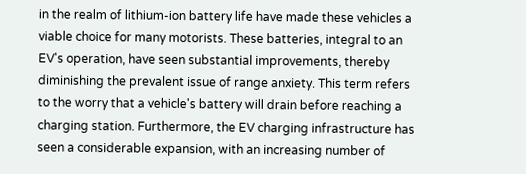in the realm of lithium-ion battery life have made these vehicles a viable choice for many motorists. These batteries, integral to an EV's operation, have seen substantial improvements, thereby diminishing the prevalent issue of range anxiety. This term refers to the worry that a vehicle's battery will drain before reaching a charging station. Furthermore, the EV charging infrastructure has seen a considerable expansion, with an increasing number of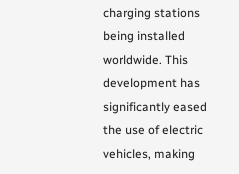charging stations being installed worldwide. This development has significantly eased the use of electric vehicles, making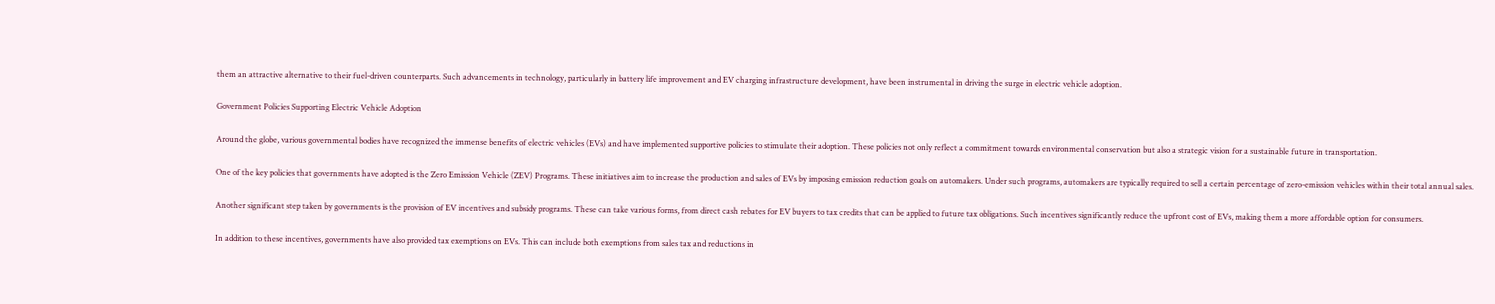them an attractive alternative to their fuel-driven counterparts. Such advancements in technology, particularly in battery life improvement and EV charging infrastructure development, have been instrumental in driving the surge in electric vehicle adoption.

Government Policies Supporting Electric Vehicle Adoption

Around the globe, various governmental bodies have recognized the immense benefits of electric vehicles (EVs) and have implemented supportive policies to stimulate their adoption. These policies not only reflect a commitment towards environmental conservation but also a strategic vision for a sustainable future in transportation.

One of the key policies that governments have adopted is the Zero Emission Vehicle (ZEV) Programs. These initiatives aim to increase the production and sales of EVs by imposing emission reduction goals on automakers. Under such programs, automakers are typically required to sell a certain percentage of zero-emission vehicles within their total annual sales.

Another significant step taken by governments is the provision of EV incentives and subsidy programs. These can take various forms, from direct cash rebates for EV buyers to tax credits that can be applied to future tax obligations. Such incentives significantly reduce the upfront cost of EVs, making them a more affordable option for consumers.

In addition to these incentives, governments have also provided tax exemptions on EVs. This can include both exemptions from sales tax and reductions in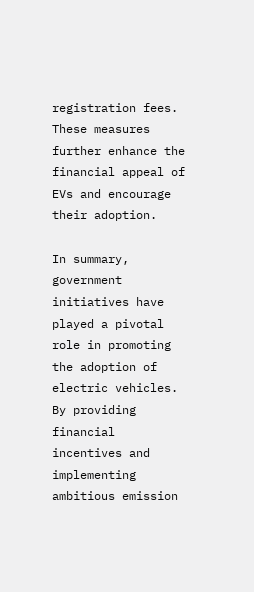registration fees. These measures further enhance the financial appeal of EVs and encourage their adoption.

In summary, government initiatives have played a pivotal role in promoting the adoption of electric vehicles. By providing financial incentives and implementing ambitious emission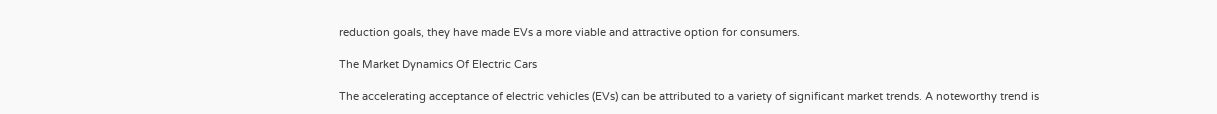reduction goals, they have made EVs a more viable and attractive option for consumers.

The Market Dynamics Of Electric Cars

The accelerating acceptance of electric vehicles (EVs) can be attributed to a variety of significant market trends. A noteworthy trend is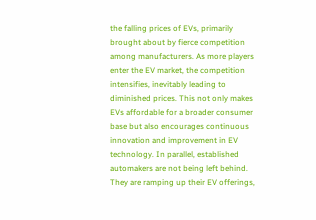the falling prices of EVs, primarily brought about by fierce competition among manufacturers. As more players enter the EV market, the competition intensifies, inevitably leading to diminished prices. This not only makes EVs affordable for a broader consumer base but also encourages continuous innovation and improvement in EV technology. In parallel, established automakers are not being left behind. They are ramping up their EV offerings,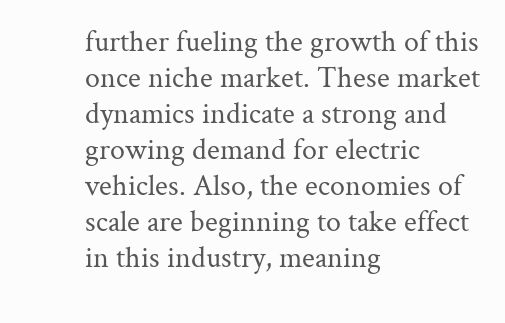further fueling the growth of this once niche market. These market dynamics indicate a strong and growing demand for electric vehicles. Also, the economies of scale are beginning to take effect in this industry, meaning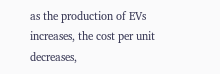as the production of EVs increases, the cost per unit decreases,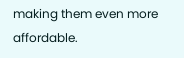making them even more affordable.